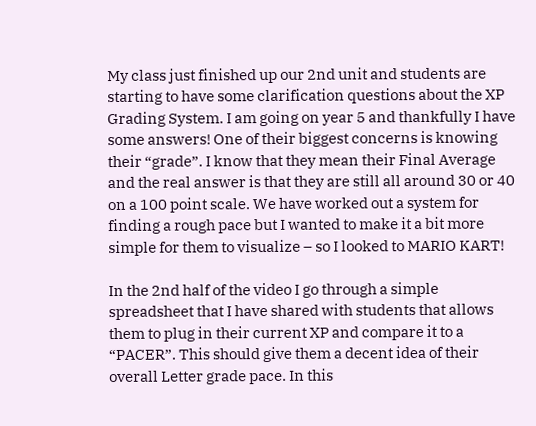My class just finished up our 2nd unit and students are starting to have some clarification questions about the XP Grading System. I am going on year 5 and thankfully I have some answers! One of their biggest concerns is knowing their “grade”. I know that they mean their Final Average and the real answer is that they are still all around 30 or 40 on a 100 point scale. We have worked out a system for finding a rough pace but I wanted to make it a bit more simple for them to visualize – so I looked to MARIO KART!

In the 2nd half of the video I go through a simple spreadsheet that I have shared with students that allows them to plug in their current XP and compare it to a “PACER”. This should give them a decent idea of their overall Letter grade pace. In this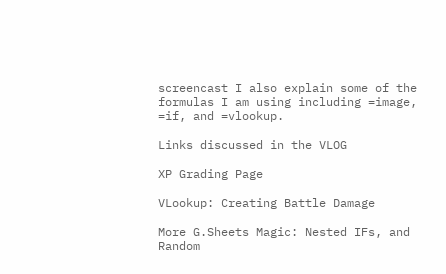screencast I also explain some of the formulas I am using including =image, =if, and =vlookup.

Links discussed in the VLOG

XP Grading Page

VLookup: Creating Battle Damage

More G.Sheets Magic: Nested IFs, and Random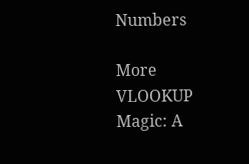Numbers

More VLOOKUP Magic: A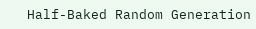Half-Baked Random Generation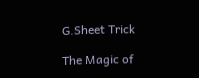G.Sheet Trick

The Magic of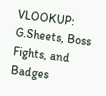VLOOKUP: G.Sheets, Boss Fights, and Badges